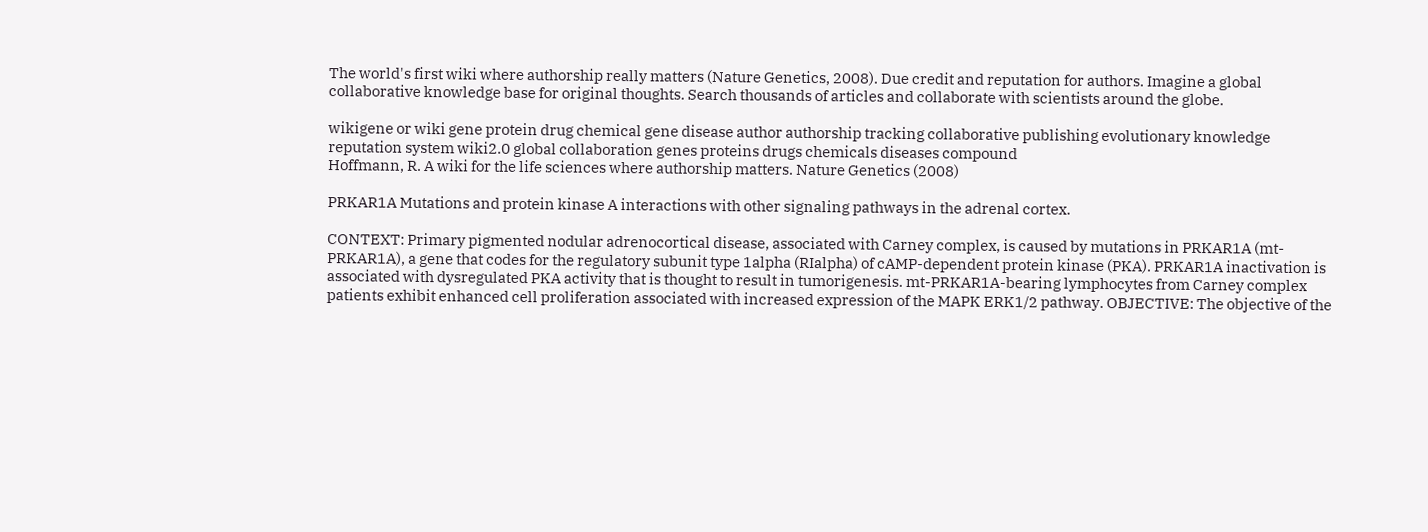The world's first wiki where authorship really matters (Nature Genetics, 2008). Due credit and reputation for authors. Imagine a global collaborative knowledge base for original thoughts. Search thousands of articles and collaborate with scientists around the globe.

wikigene or wiki gene protein drug chemical gene disease author authorship tracking collaborative publishing evolutionary knowledge reputation system wiki2.0 global collaboration genes proteins drugs chemicals diseases compound
Hoffmann, R. A wiki for the life sciences where authorship matters. Nature Genetics (2008)

PRKAR1A Mutations and protein kinase A interactions with other signaling pathways in the adrenal cortex.

CONTEXT: Primary pigmented nodular adrenocortical disease, associated with Carney complex, is caused by mutations in PRKAR1A (mt-PRKAR1A), a gene that codes for the regulatory subunit type 1alpha (RIalpha) of cAMP-dependent protein kinase (PKA). PRKAR1A inactivation is associated with dysregulated PKA activity that is thought to result in tumorigenesis. mt-PRKAR1A-bearing lymphocytes from Carney complex patients exhibit enhanced cell proliferation associated with increased expression of the MAPK ERK1/2 pathway. OBJECTIVE: The objective of the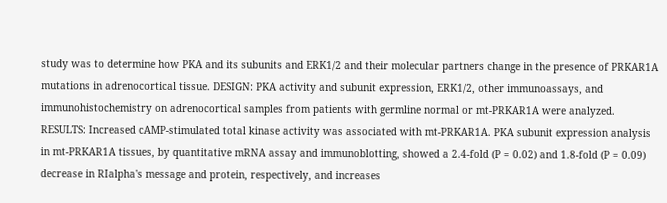study was to determine how PKA and its subunits and ERK1/2 and their molecular partners change in the presence of PRKAR1A mutations in adrenocortical tissue. DESIGN: PKA activity and subunit expression, ERK1/2, other immunoassays, and immunohistochemistry on adrenocortical samples from patients with germline normal or mt-PRKAR1A were analyzed. RESULTS: Increased cAMP-stimulated total kinase activity was associated with mt-PRKAR1A. PKA subunit expression analysis in mt-PRKAR1A tissues, by quantitative mRNA assay and immunoblotting, showed a 2.4-fold (P = 0.02) and 1.8-fold (P = 0.09) decrease in RIalpha's message and protein, respectively, and increases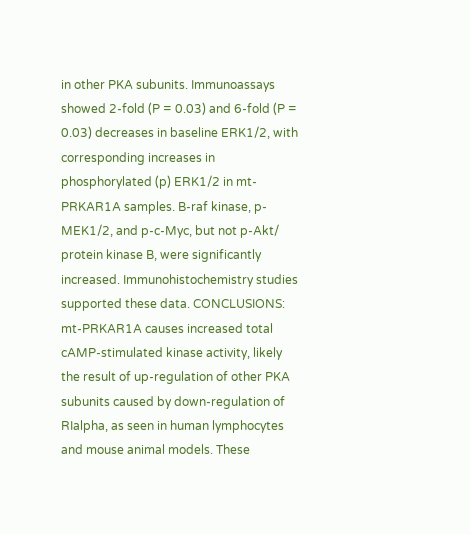in other PKA subunits. Immunoassays showed 2-fold (P = 0.03) and 6-fold (P = 0.03) decreases in baseline ERK1/2, with corresponding increases in phosphorylated (p) ERK1/2 in mt-PRKAR1A samples. B-raf kinase, p-MEK1/2, and p-c-Myc, but not p-Akt/ protein kinase B, were significantly increased. Immunohistochemistry studies supported these data. CONCLUSIONS: mt-PRKAR1A causes increased total cAMP-stimulated kinase activity, likely the result of up-regulation of other PKA subunits caused by down-regulation of RIalpha, as seen in human lymphocytes and mouse animal models. These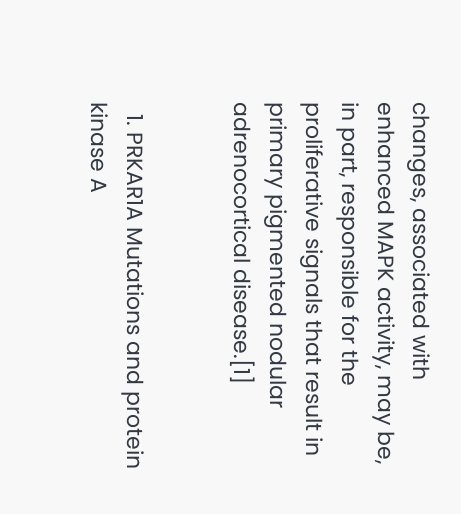changes, associated with enhanced MAPK activity, may be, in part, responsible for the proliferative signals that result in primary pigmented nodular adrenocortical disease.[1]


  1. PRKAR1A Mutations and protein kinase A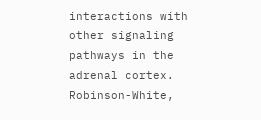interactions with other signaling pathways in the adrenal cortex. Robinson-White,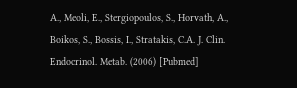A., Meoli, E., Stergiopoulos, S., Horvath, A., Boikos, S., Bossis, I., Stratakis, C.A. J. Clin. Endocrinol. Metab. (2006) [Pubmed]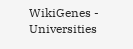WikiGenes - Universities